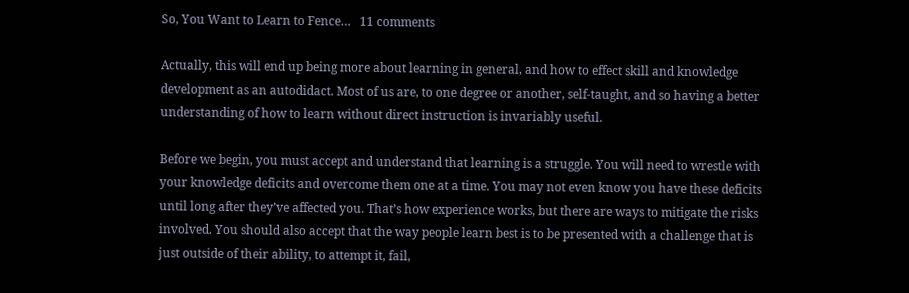So, You Want to Learn to Fence…   11 comments

Actually, this will end up being more about learning in general, and how to effect skill and knowledge development as an autodidact. Most of us are, to one degree or another, self-taught, and so having a better understanding of how to learn without direct instruction is invariably useful.

Before we begin, you must accept and understand that learning is a struggle. You will need to wrestle with your knowledge deficits and overcome them one at a time. You may not even know you have these deficits until long after they’ve affected you. That’s how experience works, but there are ways to mitigate the risks involved. You should also accept that the way people learn best is to be presented with a challenge that is just outside of their ability, to attempt it, fail,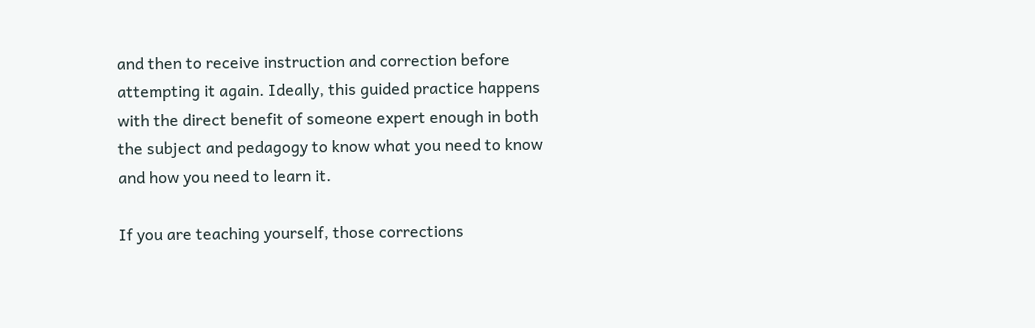and then to receive instruction and correction before attempting it again. Ideally, this guided practice happens with the direct benefit of someone expert enough in both the subject and pedagogy to know what you need to know and how you need to learn it.

If you are teaching yourself, those corrections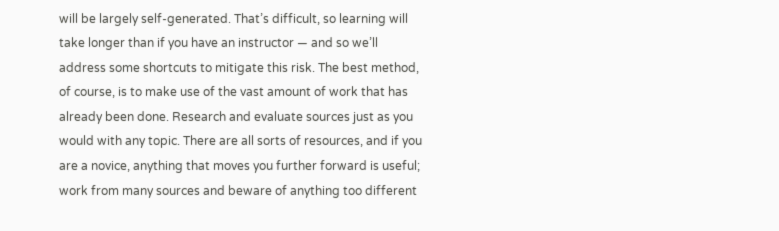will be largely self-generated. That’s difficult, so learning will take longer than if you have an instructor — and so we’ll address some shortcuts to mitigate this risk. The best method, of course, is to make use of the vast amount of work that has already been done. Research and evaluate sources just as you would with any topic. There are all sorts of resources, and if you are a novice, anything that moves you further forward is useful; work from many sources and beware of anything too different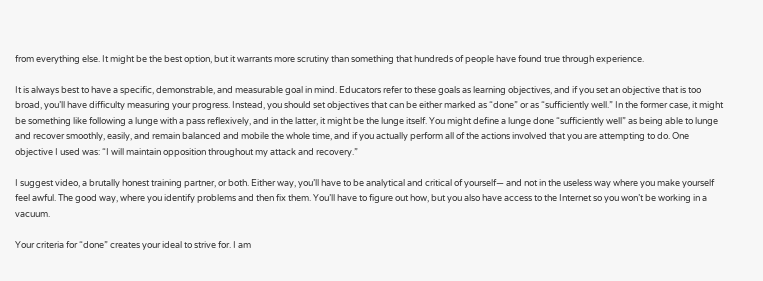from everything else. It might be the best option, but it warrants more scrutiny than something that hundreds of people have found true through experience.

It is always best to have a specific, demonstrable, and measurable goal in mind. Educators refer to these goals as learning objectives, and if you set an objective that is too broad, you’ll have difficulty measuring your progress. Instead, you should set objectives that can be either marked as “done” or as “sufficiently well.” In the former case, it might be something like following a lunge with a pass reflexively, and in the latter, it might be the lunge itself. You might define a lunge done “sufficiently well” as being able to lunge and recover smoothly, easily, and remain balanced and mobile the whole time, and if you actually perform all of the actions involved that you are attempting to do. One objective I used was: “I will maintain opposition throughout my attack and recovery.”

I suggest video, a brutally honest training partner, or both. Either way, you’ll have to be analytical and critical of yourself— and not in the useless way where you make yourself feel awful. The good way, where you identify problems and then fix them. You’ll have to figure out how, but you also have access to the Internet so you won’t be working in a vacuum.

Your criteria for “done” creates your ideal to strive for. I am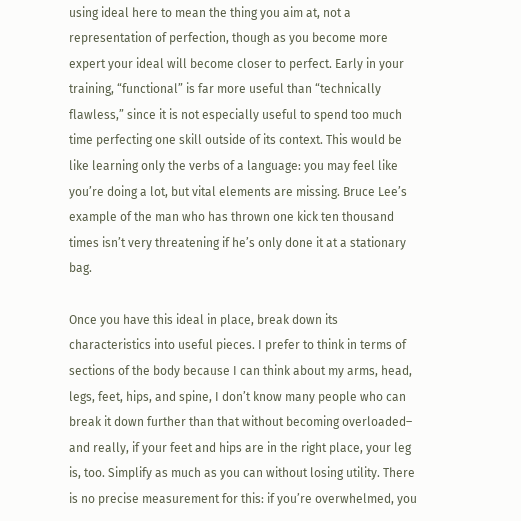using ideal here to mean the thing you aim at, not a representation of perfection, though as you become more expert your ideal will become closer to perfect. Early in your training, “functional” is far more useful than “technically flawless,” since it is not especially useful to spend too much time perfecting one skill outside of its context. This would be like learning only the verbs of a language: you may feel like you’re doing a lot, but vital elements are missing. Bruce Lee’s example of the man who has thrown one kick ten thousand times isn’t very threatening if he’s only done it at a stationary bag.

Once you have this ideal in place, break down its characteristics into useful pieces. I prefer to think in terms of sections of the body because I can think about my arms, head, legs, feet, hips, and spine, I don’t know many people who can break it down further than that without becoming overloaded– and really, if your feet and hips are in the right place, your leg is, too. Simplify as much as you can without losing utility. There is no precise measurement for this: if you’re overwhelmed, you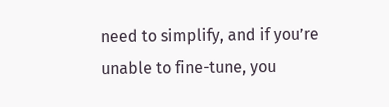need to simplify, and if you’re unable to fine-tune, you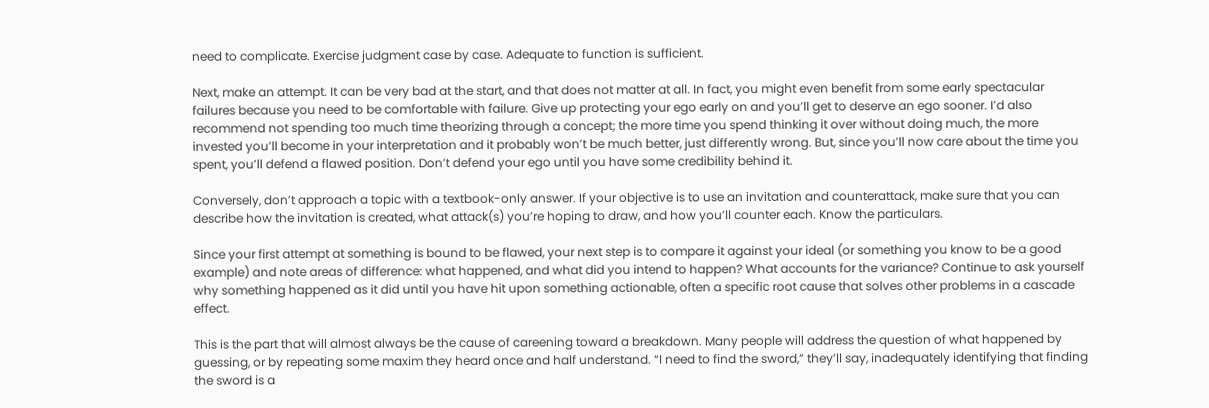need to complicate. Exercise judgment case by case. Adequate to function is sufficient.

Next, make an attempt. It can be very bad at the start, and that does not matter at all. In fact, you might even benefit from some early spectacular failures because you need to be comfortable with failure. Give up protecting your ego early on and you’ll get to deserve an ego sooner. I’d also recommend not spending too much time theorizing through a concept; the more time you spend thinking it over without doing much, the more invested you’ll become in your interpretation and it probably won’t be much better, just differently wrong. But, since you’ll now care about the time you spent, you’ll defend a flawed position. Don’t defend your ego until you have some credibility behind it.

Conversely, don’t approach a topic with a textbook-only answer. If your objective is to use an invitation and counterattack, make sure that you can describe how the invitation is created, what attack(s) you’re hoping to draw, and how you’ll counter each. Know the particulars.

Since your first attempt at something is bound to be flawed, your next step is to compare it against your ideal (or something you know to be a good example) and note areas of difference: what happened, and what did you intend to happen? What accounts for the variance? Continue to ask yourself why something happened as it did until you have hit upon something actionable, often a specific root cause that solves other problems in a cascade effect.

This is the part that will almost always be the cause of careening toward a breakdown. Many people will address the question of what happened by guessing, or by repeating some maxim they heard once and half understand. “I need to find the sword,” they’ll say, inadequately identifying that finding the sword is a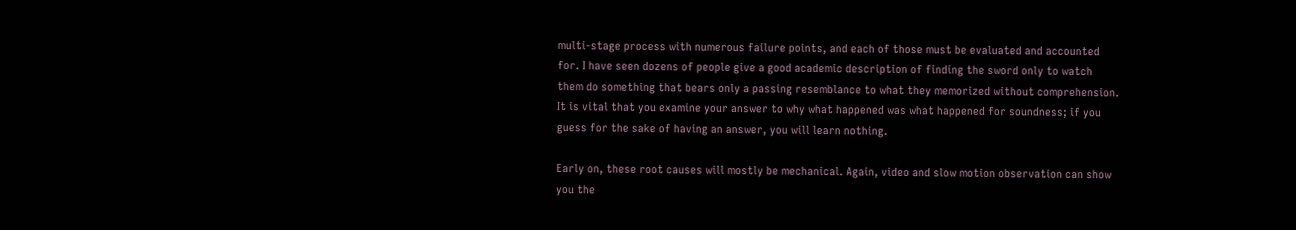multi-stage process with numerous failure points, and each of those must be evaluated and accounted for. I have seen dozens of people give a good academic description of finding the sword only to watch them do something that bears only a passing resemblance to what they memorized without comprehension. It is vital that you examine your answer to why what happened was what happened for soundness; if you guess for the sake of having an answer, you will learn nothing.

Early on, these root causes will mostly be mechanical. Again, video and slow motion observation can show you the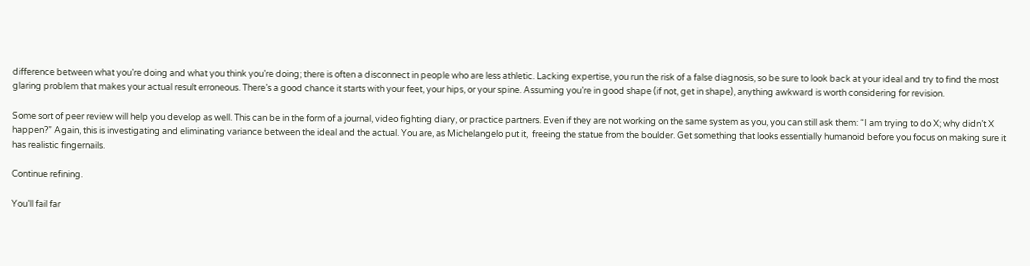difference between what you’re doing and what you think you’re doing; there is often a disconnect in people who are less athletic. Lacking expertise, you run the risk of a false diagnosis, so be sure to look back at your ideal and try to find the most glaring problem that makes your actual result erroneous. There’s a good chance it starts with your feet, your hips, or your spine. Assuming you’re in good shape (if not, get in shape), anything awkward is worth considering for revision.

Some sort of peer review will help you develop as well. This can be in the form of a journal, video fighting diary, or practice partners. Even if they are not working on the same system as you, you can still ask them: “I am trying to do X; why didn’t X happen?” Again, this is investigating and eliminating variance between the ideal and the actual. You are, as Michelangelo put it,  freeing the statue from the boulder. Get something that looks essentially humanoid before you focus on making sure it has realistic fingernails.

Continue refining.

You’ll fail far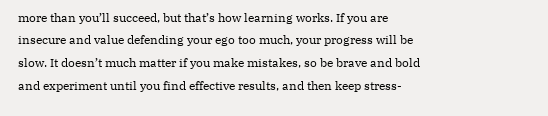more than you’ll succeed, but that’s how learning works. If you are insecure and value defending your ego too much, your progress will be slow. It doesn’t much matter if you make mistakes, so be brave and bold and experiment until you find effective results, and then keep stress-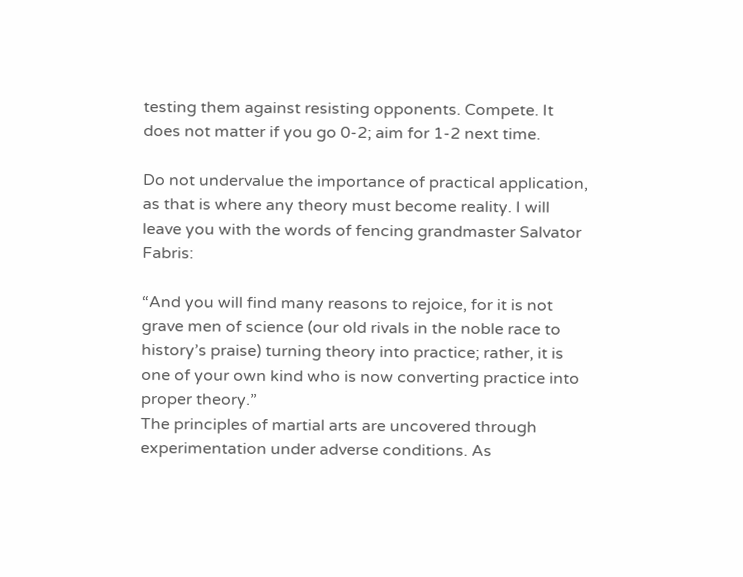testing them against resisting opponents. Compete. It does not matter if you go 0-2; aim for 1-2 next time.

Do not undervalue the importance of practical application, as that is where any theory must become reality. I will leave you with the words of fencing grandmaster Salvator Fabris:

“And you will find many reasons to rejoice, for it is not grave men of science (our old rivals in the noble race to history’s praise) turning theory into practice; rather, it is one of your own kind who is now converting practice into proper theory.”
The principles of martial arts are uncovered through experimentation under adverse conditions. As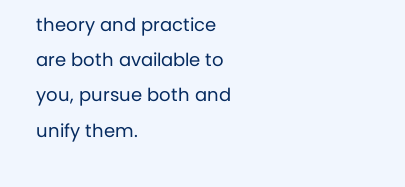theory and practice are both available to you, pursue both and unify them.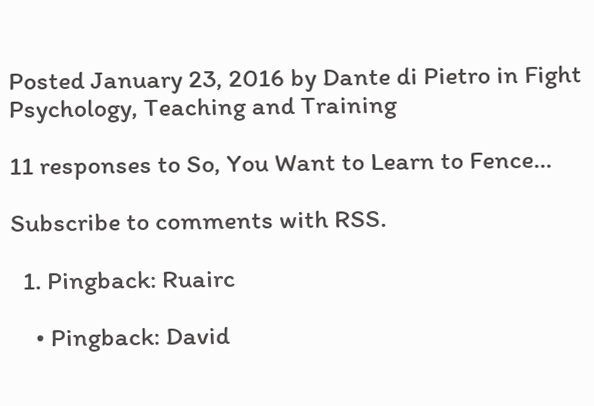Posted January 23, 2016 by Dante di Pietro in Fight Psychology, Teaching and Training

11 responses to So, You Want to Learn to Fence…

Subscribe to comments with RSS.

  1. Pingback: Ruairc

    • Pingback: David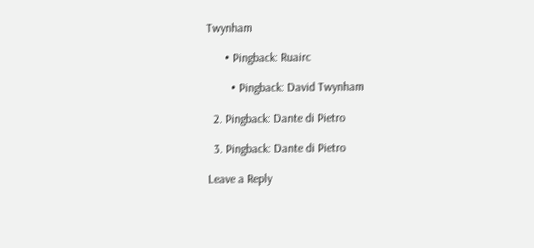Twynham

      • Pingback: Ruairc

        • Pingback: David Twynham

  2. Pingback: Dante di Pietro

  3. Pingback: Dante di Pietro

Leave a Reply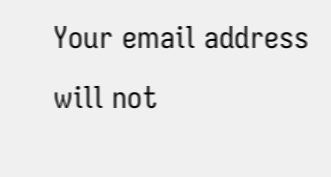Your email address will not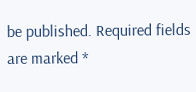be published. Required fields are marked *